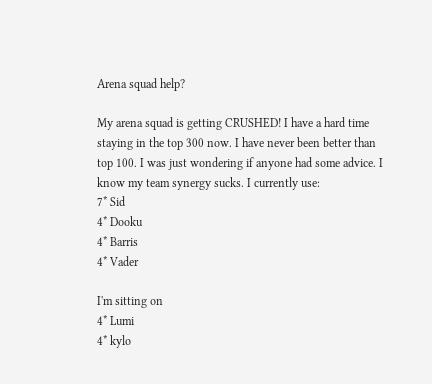Arena squad help?

My arena squad is getting CRUSHED! I have a hard time staying in the top 300 now. I have never been better than top 100. I was just wondering if anyone had some advice. I know my team synergy sucks. I currently use:
7* Sid
4* Dooku
4* Barris
4* Vader

I'm sitting on
4* Lumi
4* kylo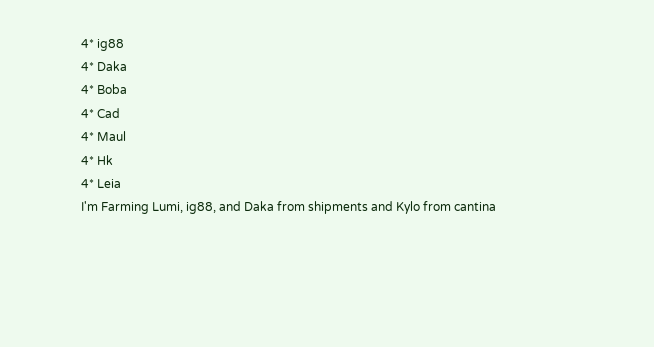4* ig88
4* Daka
4* Boba
4* Cad
4* Maul
4* Hk
4* Leia
I'm Farming Lumi, ig88, and Daka from shipments and Kylo from cantina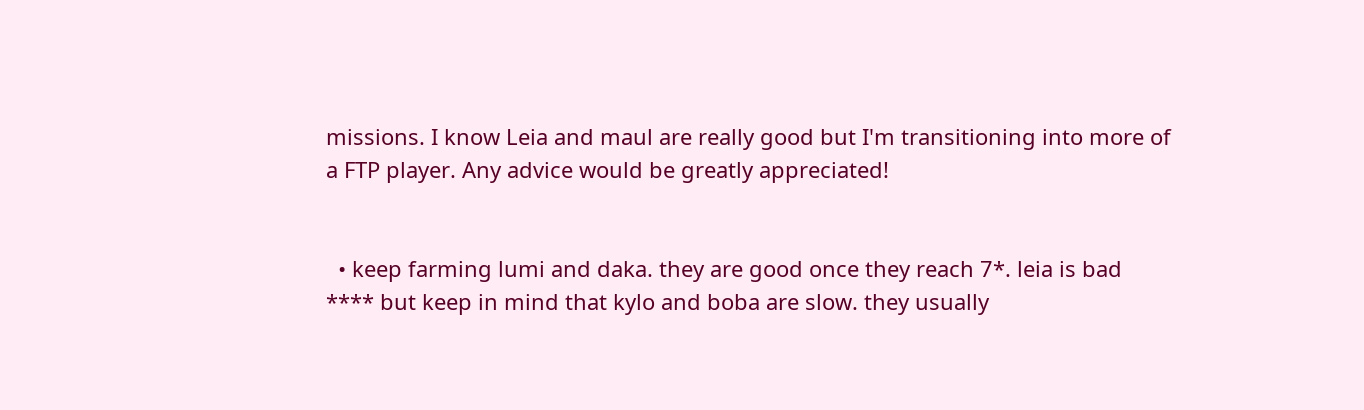missions. I know Leia and maul are really good but I'm transitioning into more of a FTP player. Any advice would be greatly appreciated!


  • keep farming lumi and daka. they are good once they reach 7*. leia is bad **** but keep in mind that kylo and boba are slow. they usually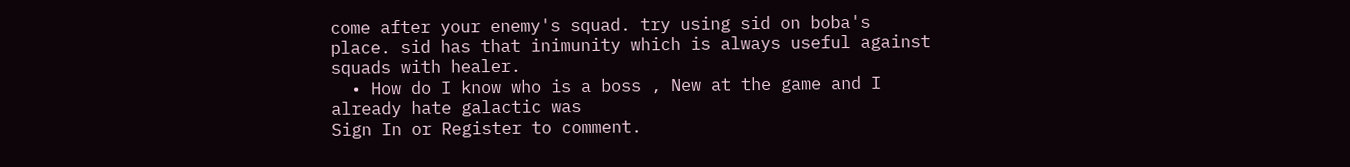come after your enemy's squad. try using sid on boba's place. sid has that inimunity which is always useful against squads with healer.
  • How do I know who is a boss , New at the game and I already hate galactic was
Sign In or Register to comment.